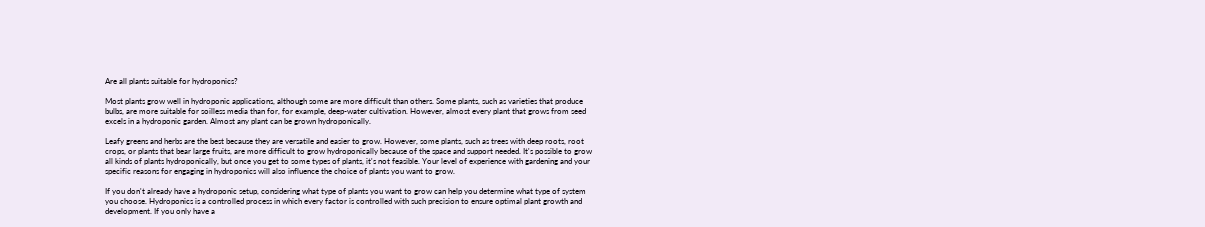Are all plants suitable for hydroponics?

Most plants grow well in hydroponic applications, although some are more difficult than others. Some plants, such as varieties that produce bulbs, are more suitable for soilless media than for, for example, deep-water cultivation. However, almost every plant that grows from seed excels in a hydroponic garden. Almost any plant can be grown hydroponically.

Leafy greens and herbs are the best because they are versatile and easier to grow. However, some plants, such as trees with deep roots, root crops, or plants that bear large fruits, are more difficult to grow hydroponically because of the space and support needed. It's possible to grow all kinds of plants hydroponically, but once you get to some types of plants, it's not feasible. Your level of experience with gardening and your specific reasons for engaging in hydroponics will also influence the choice of plants you want to grow.

If you don't already have a hydroponic setup, considering what type of plants you want to grow can help you determine what type of system you choose. Hydroponics is a controlled process in which every factor is controlled with such precision to ensure optimal plant growth and development. If you only have a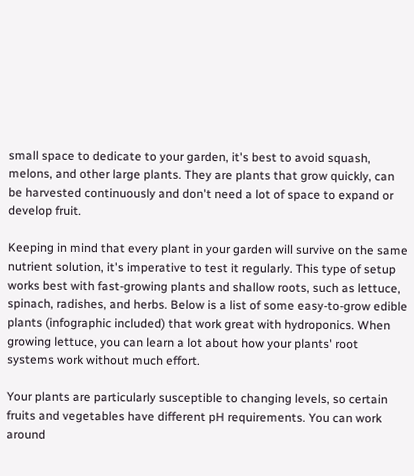small space to dedicate to your garden, it's best to avoid squash, melons, and other large plants. They are plants that grow quickly, can be harvested continuously and don't need a lot of space to expand or develop fruit.

Keeping in mind that every plant in your garden will survive on the same nutrient solution, it's imperative to test it regularly. This type of setup works best with fast-growing plants and shallow roots, such as lettuce, spinach, radishes, and herbs. Below is a list of some easy-to-grow edible plants (infographic included) that work great with hydroponics. When growing lettuce, you can learn a lot about how your plants' root systems work without much effort.

Your plants are particularly susceptible to changing levels, so certain fruits and vegetables have different pH requirements. You can work around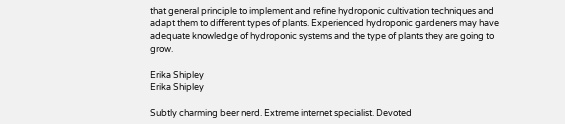that general principle to implement and refine hydroponic cultivation techniques and adapt them to different types of plants. Experienced hydroponic gardeners may have adequate knowledge of hydroponic systems and the type of plants they are going to grow.

Erika Shipley
Erika Shipley

Subtly charming beer nerd. Extreme internet specialist. Devoted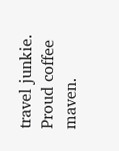travel junkie. Proud coffee maven.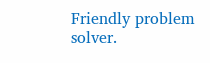Friendly problem solver.